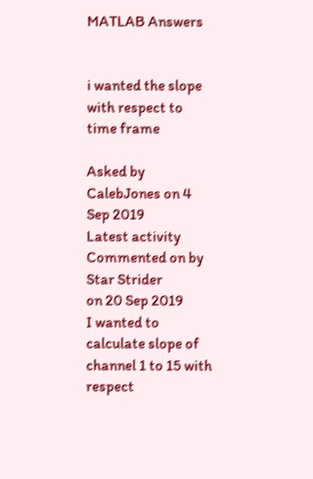MATLAB Answers


i wanted the slope with respect to time frame

Asked by CalebJones on 4 Sep 2019
Latest activity Commented on by Star Strider
on 20 Sep 2019
I wanted to calculate slope of channel 1 to 15 with respect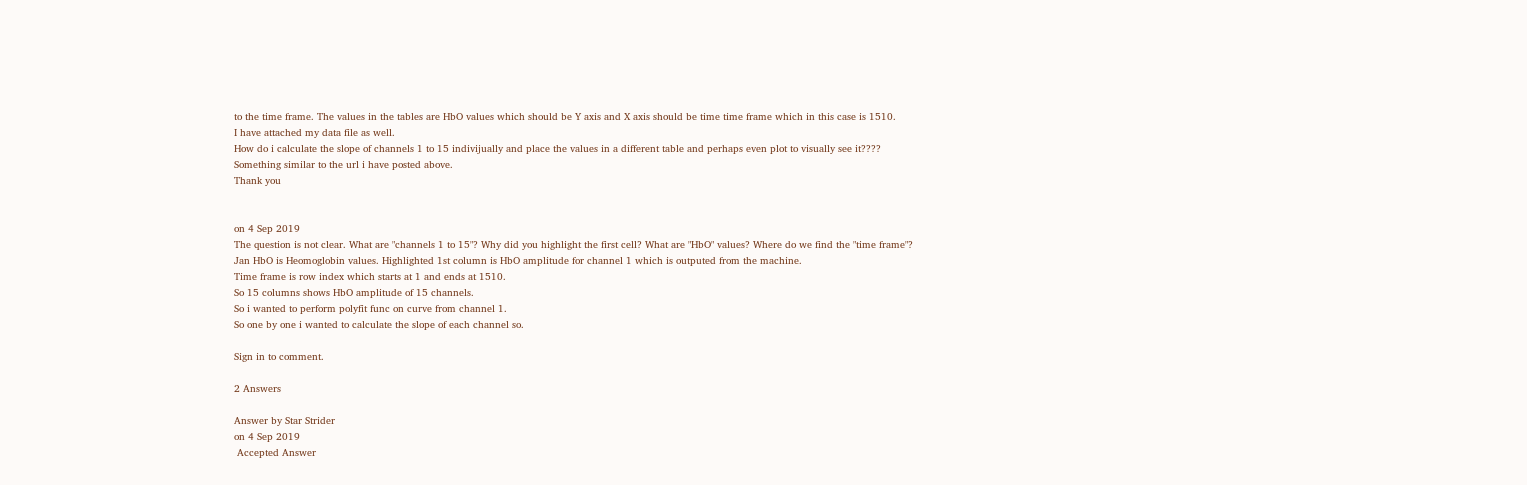to the time frame. The values in the tables are HbO values which should be Y axis and X axis should be time time frame which in this case is 1510.
I have attached my data file as well.
How do i calculate the slope of channels 1 to 15 indivijually and place the values in a different table and perhaps even plot to visually see it????
Something similar to the url i have posted above.
Thank you


on 4 Sep 2019
The question is not clear. What are "channels 1 to 15"? Why did you highlight the first cell? What are "HbO" values? Where do we find the "time frame"?
Jan HbO is Heomoglobin values. Highlighted 1st column is HbO amplitude for channel 1 which is outputed from the machine.
Time frame is row index which starts at 1 and ends at 1510.
So 15 columns shows HbO amplitude of 15 channels.
So i wanted to perform polyfit func on curve from channel 1.
So one by one i wanted to calculate the slope of each channel so.

Sign in to comment.

2 Answers

Answer by Star Strider
on 4 Sep 2019
 Accepted Answer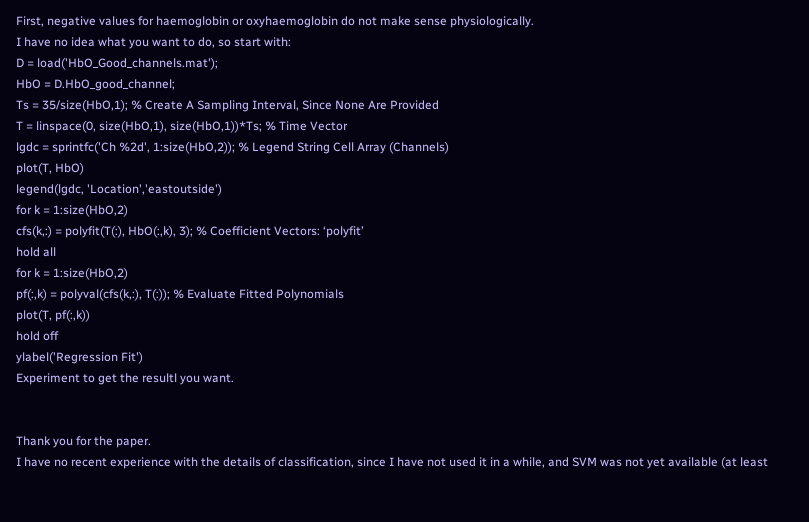First, negative values for haemoglobin or oxyhaemoglobin do not make sense physiologically.
I have no idea what you want to do, so start with:
D = load('HbO_Good_channels.mat');
HbO = D.HbO_good_channel;
Ts = 35/size(HbO,1); % Create A Sampling Interval, Since None Are Provided
T = linspace(0, size(HbO,1), size(HbO,1))*Ts; % Time Vector
lgdc = sprintfc('Ch %2d', 1:size(HbO,2)); % Legend String Cell Array (Channels)
plot(T, HbO)
legend(lgdc, 'Location','eastoutside')
for k = 1:size(HbO,2)
cfs(k,:) = polyfit(T(:), HbO(:,k), 3); % Coefficient Vectors: ‘polyfit’
hold all
for k = 1:size(HbO,2)
pf(:,k) = polyval(cfs(k,:), T(:)); % Evaluate Fitted Polynomials
plot(T, pf(:,k))
hold off
ylabel('Regression Fit')
Experiment to get the resultl you want.


Thank you for the paper.
I have no recent experience with the details of classification, since I have not used it in a while, and SVM was not yet available (at least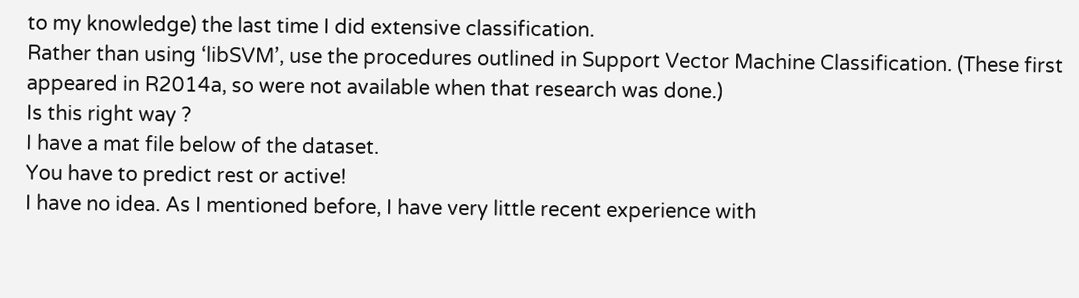to my knowledge) the last time I did extensive classification.
Rather than using ‘libSVM’, use the procedures outlined in Support Vector Machine Classification. (These first appeared in R2014a, so were not available when that research was done.)
Is this right way ?
I have a mat file below of the dataset.
You have to predict rest or active!
I have no idea. As I mentioned before, I have very little recent experience with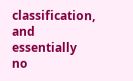classification, and essentially no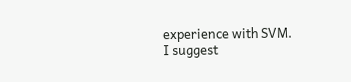experience with SVM.
I suggest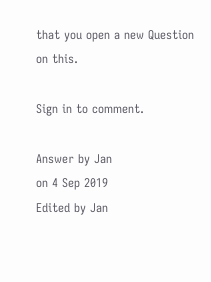that you open a new Question on this.

Sign in to comment.

Answer by Jan
on 4 Sep 2019
Edited by Jan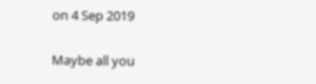on 4 Sep 2019

Maybe all you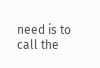need is to call the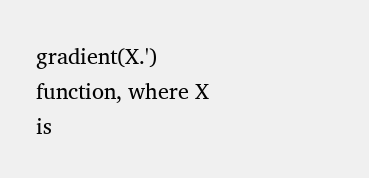gradient(X.') function, where X is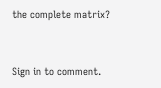the complete matrix?


Sign in to comment.